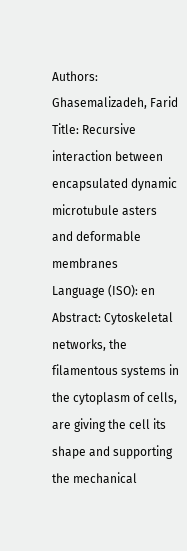Authors: Ghasemalizadeh, Farid
Title: Recursive interaction between encapsulated dynamic microtubule asters and deformable membranes
Language (ISO): en
Abstract: Cytoskeletal networks, the filamentous systems in the cytoplasm of cells, are giving the cell its shape and supporting the mechanical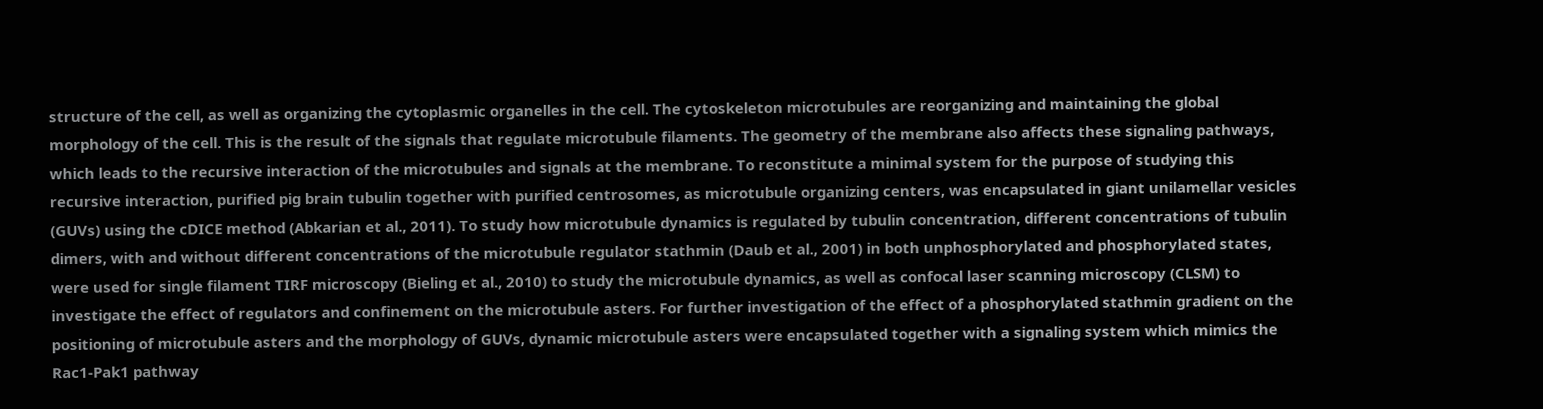structure of the cell, as well as organizing the cytoplasmic organelles in the cell. The cytoskeleton microtubules are reorganizing and maintaining the global morphology of the cell. This is the result of the signals that regulate microtubule filaments. The geometry of the membrane also affects these signaling pathways, which leads to the recursive interaction of the microtubules and signals at the membrane. To reconstitute a minimal system for the purpose of studying this recursive interaction, purified pig brain tubulin together with purified centrosomes, as microtubule organizing centers, was encapsulated in giant unilamellar vesicles (GUVs) using the cDICE method (Abkarian et al., 2011). To study how microtubule dynamics is regulated by tubulin concentration, different concentrations of tubulin dimers, with and without different concentrations of the microtubule regulator stathmin (Daub et al., 2001) in both unphosphorylated and phosphorylated states, were used for single filament TIRF microscopy (Bieling et al., 2010) to study the microtubule dynamics, as well as confocal laser scanning microscopy (CLSM) to investigate the effect of regulators and confinement on the microtubule asters. For further investigation of the effect of a phosphorylated stathmin gradient on the positioning of microtubule asters and the morphology of GUVs, dynamic microtubule asters were encapsulated together with a signaling system which mimics the Rac1-Pak1 pathway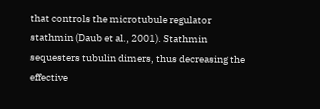that controls the microtubule regulator stathmin (Daub et al., 2001). Stathmin sequesters tubulin dimers, thus decreasing the effective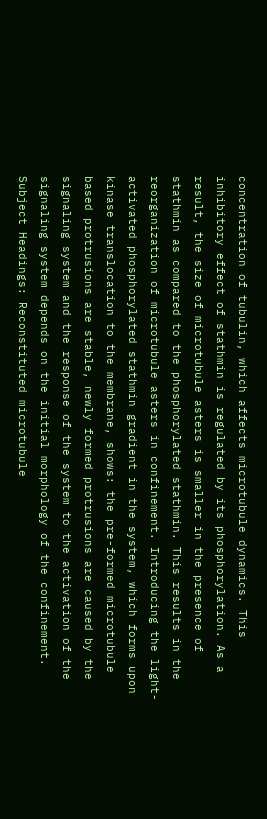concentration of tubulin, which affects microtubule dynamics. This inhibitory effect of stathmin is regulated by its phosphorylation. As a result, the size of microtubule asters is smaller in the presence of stathmin as compared to the phosphorylated stathmin. This results in the reorganization of microtubule asters in confinement. Introducing the light-activated phosphorylated stathmin gradient in the system, which forms upon kinase translocation to the membrane, shows: the pre-formed microtubule based protrusions are stable, newly formed protrusions are caused by the signaling system and the response of the system to the activation of the signaling system depends on the initial morphology of the confinement.
Subject Headings: Reconstituted microtubule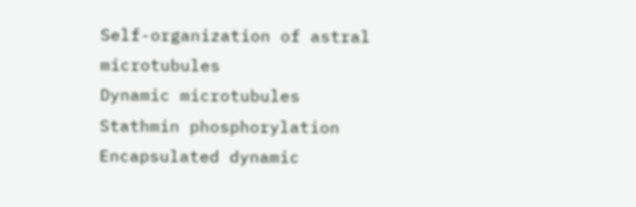Self-organization of astral microtubules
Dynamic microtubules
Stathmin phosphorylation
Encapsulated dynamic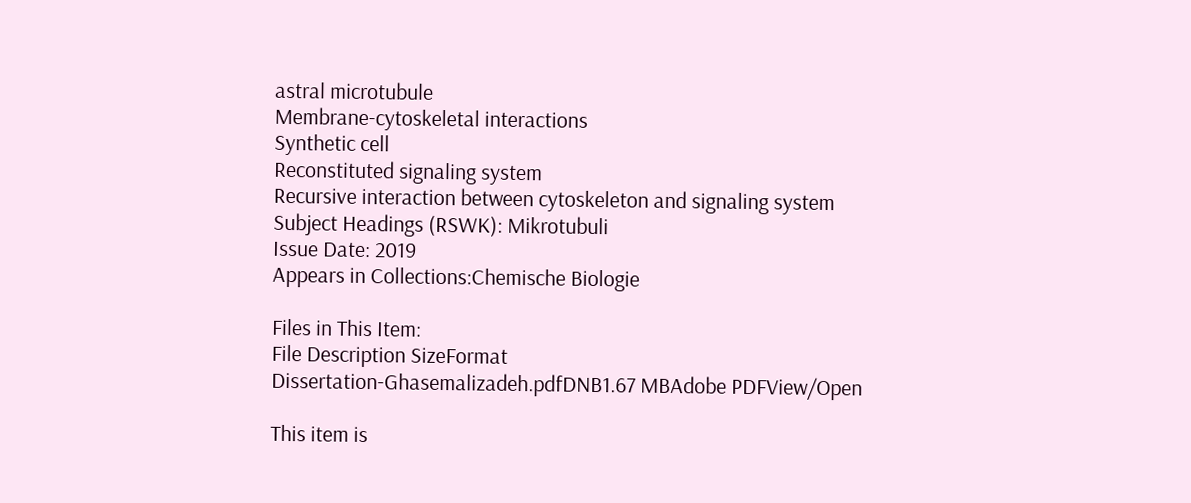astral microtubule
Membrane-cytoskeletal interactions
Synthetic cell
Reconstituted signaling system
Recursive interaction between cytoskeleton and signaling system
Subject Headings (RSWK): Mikrotubuli
Issue Date: 2019
Appears in Collections:Chemische Biologie

Files in This Item:
File Description SizeFormat
Dissertation-Ghasemalizadeh.pdfDNB1.67 MBAdobe PDFView/Open

This item is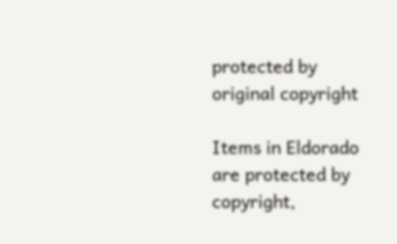protected by original copyright

Items in Eldorado are protected by copyright,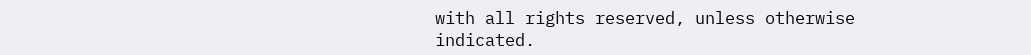with all rights reserved, unless otherwise indicated.